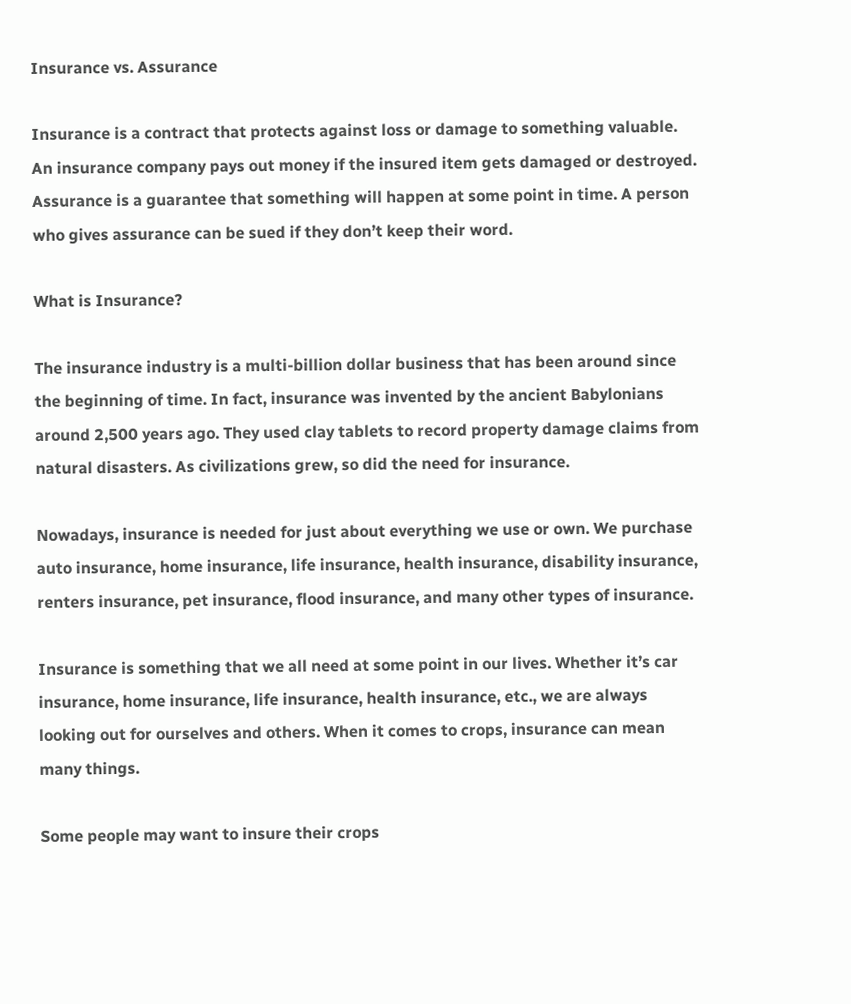Insurance vs. Assurance

Insurance is a contract that protects against loss or damage to something valuable. An insurance company pays out money if the insured item gets damaged or destroyed. Assurance is a guarantee that something will happen at some point in time. A person who gives assurance can be sued if they don’t keep their word.

What is Insurance?

The insurance industry is a multi-billion dollar business that has been around since the beginning of time. In fact, insurance was invented by the ancient Babylonians around 2,500 years ago. They used clay tablets to record property damage claims from natural disasters. As civilizations grew, so did the need for insurance.

Nowadays, insurance is needed for just about everything we use or own. We purchase auto insurance, home insurance, life insurance, health insurance, disability insurance, renters insurance, pet insurance, flood insurance, and many other types of insurance.

Insurance is something that we all need at some point in our lives. Whether it’s car insurance, home insurance, life insurance, health insurance, etc., we are always looking out for ourselves and others. When it comes to crops, insurance can mean many things.

Some people may want to insure their crops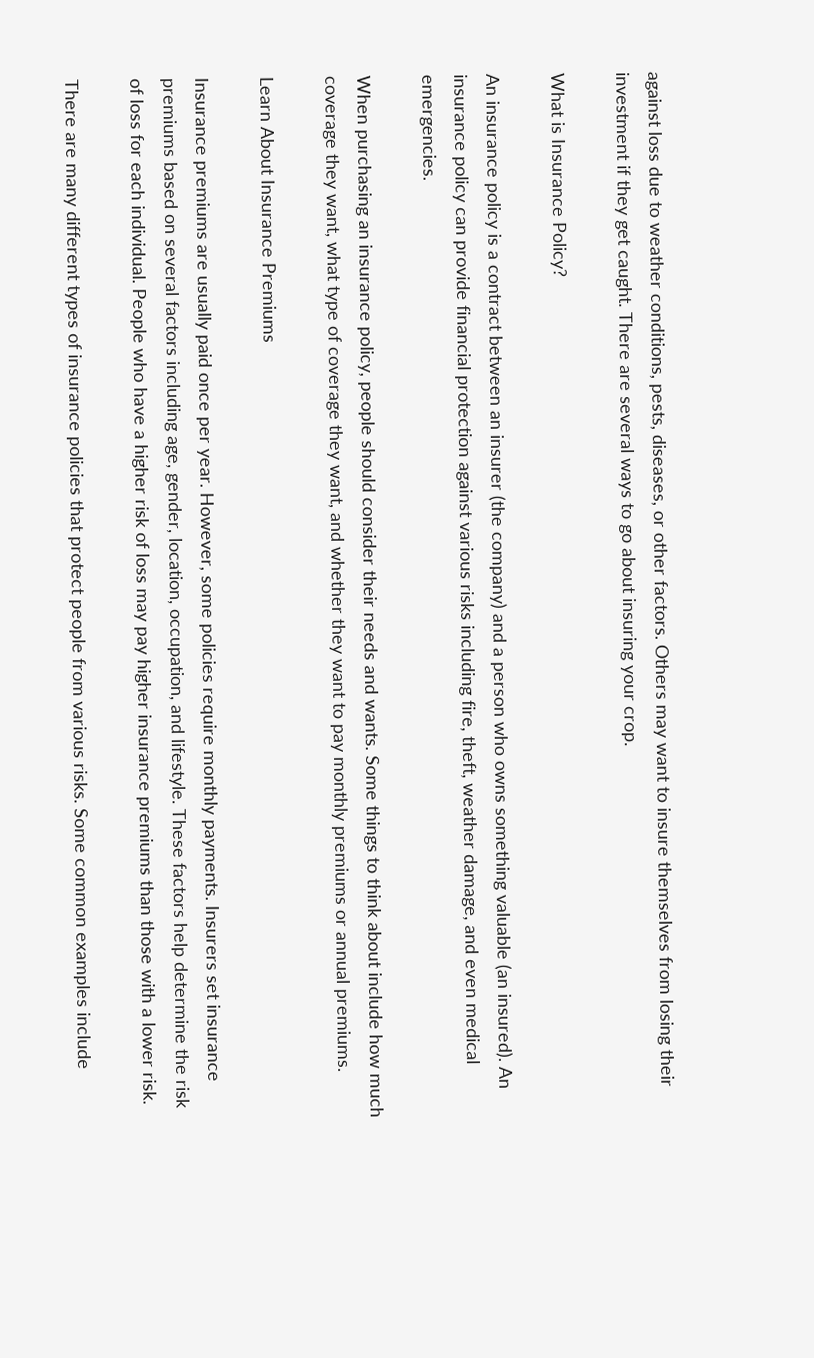against loss due to weather conditions, pests, diseases, or other factors. Others may want to insure themselves from losing their investment if they get caught. There are several ways to go about insuring your crop.

What is Insurance Policy?

An insurance policy is a contract between an insurer (the company) and a person who owns something valuable (an insured). An insurance policy can provide financial protection against various risks including fire, theft, weather damage, and even medical emergencies.

When purchasing an insurance policy, people should consider their needs and wants. Some things to think about include how much coverage they want, what type of coverage they want, and whether they want to pay monthly premiums or annual premiums.

Learn About Insurance Premiums

Insurance premiums are usually paid once per year. However, some policies require monthly payments. Insurers set insurance premiums based on several factors including age, gender, location, occupation, and lifestyle. These factors help determine the risk of loss for each individual. People who have a higher risk of loss may pay higher insurance premiums than those with a lower risk.

There are many different types of insurance policies that protect people from various risks. Some common examples include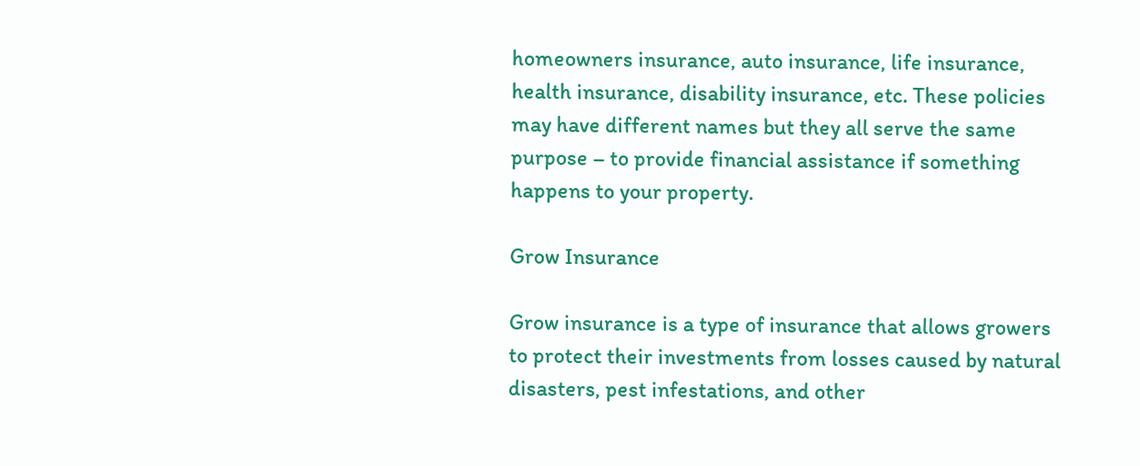homeowners insurance, auto insurance, life insurance, health insurance, disability insurance, etc. These policies may have different names but they all serve the same purpose – to provide financial assistance if something happens to your property.

Grow Insurance

Grow insurance is a type of insurance that allows growers to protect their investments from losses caused by natural disasters, pest infestations, and other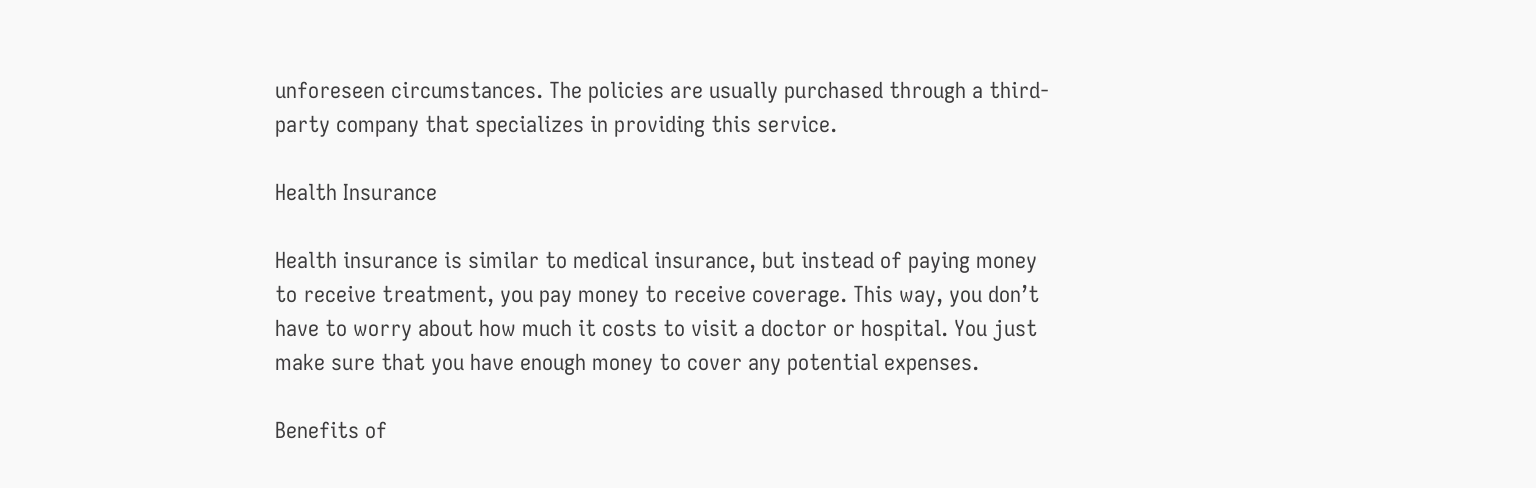unforeseen circumstances. The policies are usually purchased through a third-party company that specializes in providing this service.

Health Insurance

Health insurance is similar to medical insurance, but instead of paying money to receive treatment, you pay money to receive coverage. This way, you don’t have to worry about how much it costs to visit a doctor or hospital. You just make sure that you have enough money to cover any potential expenses.

Benefits of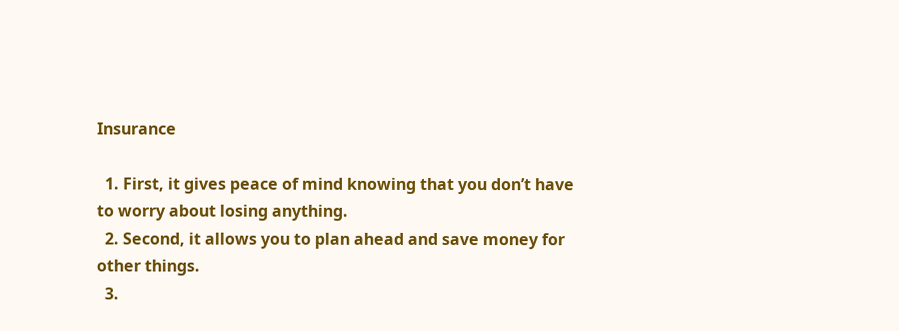Insurance

  1. First, it gives peace of mind knowing that you don’t have to worry about losing anything.
  2. Second, it allows you to plan ahead and save money for other things.
  3.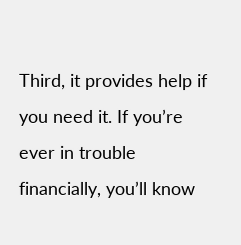Third, it provides help if you need it. If you’re ever in trouble financially, you’ll know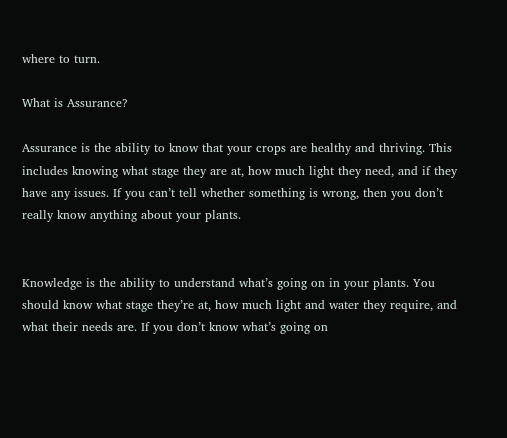where to turn.

What is Assurance?

Assurance is the ability to know that your crops are healthy and thriving. This includes knowing what stage they are at, how much light they need, and if they have any issues. If you can’t tell whether something is wrong, then you don’t really know anything about your plants.


Knowledge is the ability to understand what’s going on in your plants. You should know what stage they’re at, how much light and water they require, and what their needs are. If you don’t know what’s going on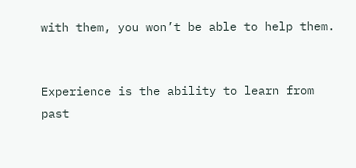with them, you won’t be able to help them.


Experience is the ability to learn from past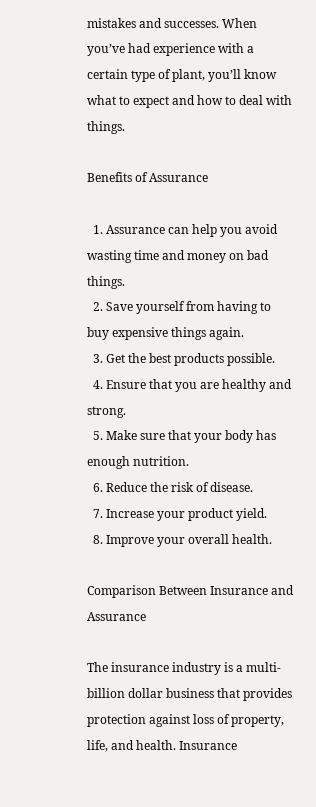mistakes and successes. When you’ve had experience with a certain type of plant, you’ll know what to expect and how to deal with things.

Benefits of Assurance

  1. Assurance can help you avoid wasting time and money on bad things.
  2. Save yourself from having to buy expensive things again.
  3. Get the best products possible.
  4. Ensure that you are healthy and strong.
  5. Make sure that your body has enough nutrition.
  6. Reduce the risk of disease.
  7. Increase your product yield.
  8. Improve your overall health.

Comparison Between Insurance and Assurance

The insurance industry is a multi-billion dollar business that provides protection against loss of property, life, and health. Insurance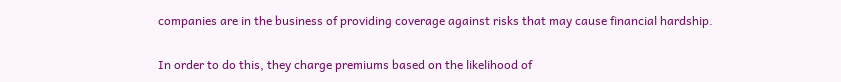companies are in the business of providing coverage against risks that may cause financial hardship.

In order to do this, they charge premiums based on the likelihood of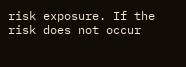risk exposure. If the risk does not occur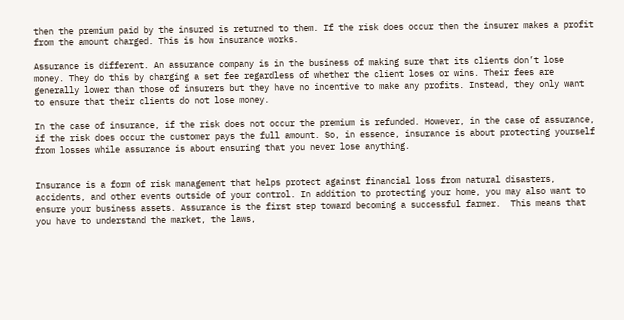then the premium paid by the insured is returned to them. If the risk does occur then the insurer makes a profit from the amount charged. This is how insurance works.

Assurance is different. An assurance company is in the business of making sure that its clients don’t lose money. They do this by charging a set fee regardless of whether the client loses or wins. Their fees are generally lower than those of insurers but they have no incentive to make any profits. Instead, they only want to ensure that their clients do not lose money.

In the case of insurance, if the risk does not occur the premium is refunded. However, in the case of assurance, if the risk does occur the customer pays the full amount. So, in essence, insurance is about protecting yourself from losses while assurance is about ensuring that you never lose anything.


Insurance is a form of risk management that helps protect against financial loss from natural disasters, accidents, and other events outside of your control. In addition to protecting your home, you may also want to ensure your business assets. Assurance is the first step toward becoming a successful farmer.  This means that you have to understand the market, the laws,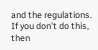and the regulations. If you don’t do this, then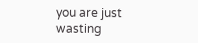you are just wasting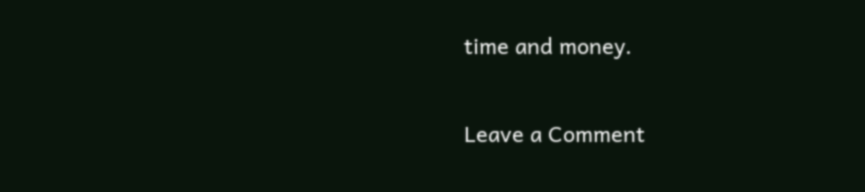time and money.

Leave a Comment